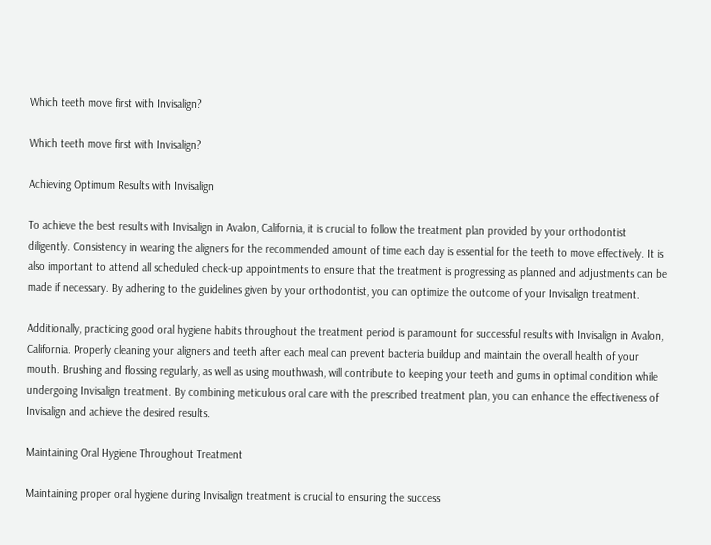Which teeth move first with Invisalign?

Which teeth move first with Invisalign?

Achieving Optimum Results with Invisalign

To achieve the best results with Invisalign in Avalon, California, it is crucial to follow the treatment plan provided by your orthodontist diligently. Consistency in wearing the aligners for the recommended amount of time each day is essential for the teeth to move effectively. It is also important to attend all scheduled check-up appointments to ensure that the treatment is progressing as planned and adjustments can be made if necessary. By adhering to the guidelines given by your orthodontist, you can optimize the outcome of your Invisalign treatment.

Additionally, practicing good oral hygiene habits throughout the treatment period is paramount for successful results with Invisalign in Avalon, California. Properly cleaning your aligners and teeth after each meal can prevent bacteria buildup and maintain the overall health of your mouth. Brushing and flossing regularly, as well as using mouthwash, will contribute to keeping your teeth and gums in optimal condition while undergoing Invisalign treatment. By combining meticulous oral care with the prescribed treatment plan, you can enhance the effectiveness of Invisalign and achieve the desired results.

Maintaining Oral Hygiene Throughout Treatment

Maintaining proper oral hygiene during Invisalign treatment is crucial to ensuring the success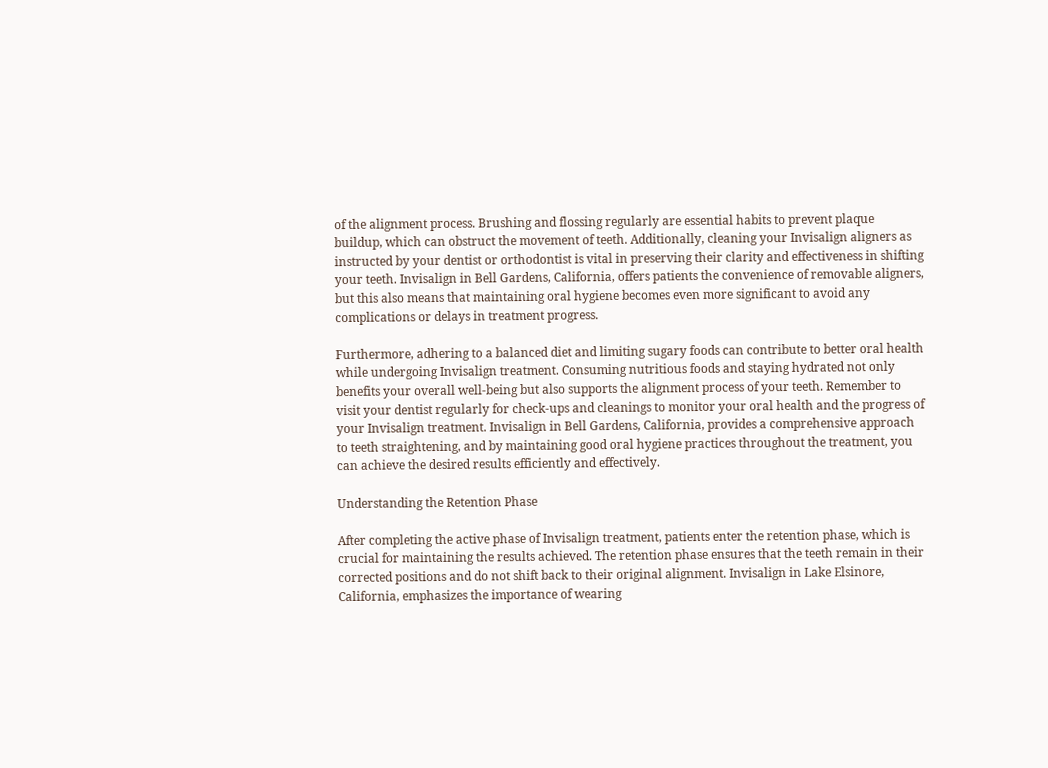of the alignment process. Brushing and flossing regularly are essential habits to prevent plaque buildup, which can obstruct the movement of teeth. Additionally, cleaning your Invisalign aligners as instructed by your dentist or orthodontist is vital in preserving their clarity and effectiveness in shifting your teeth. Invisalign in Bell Gardens, California, offers patients the convenience of removable aligners, but this also means that maintaining oral hygiene becomes even more significant to avoid any complications or delays in treatment progress.

Furthermore, adhering to a balanced diet and limiting sugary foods can contribute to better oral health while undergoing Invisalign treatment. Consuming nutritious foods and staying hydrated not only benefits your overall well-being but also supports the alignment process of your teeth. Remember to visit your dentist regularly for check-ups and cleanings to monitor your oral health and the progress of your Invisalign treatment. Invisalign in Bell Gardens, California, provides a comprehensive approach to teeth straightening, and by maintaining good oral hygiene practices throughout the treatment, you can achieve the desired results efficiently and effectively.

Understanding the Retention Phase

After completing the active phase of Invisalign treatment, patients enter the retention phase, which is crucial for maintaining the results achieved. The retention phase ensures that the teeth remain in their corrected positions and do not shift back to their original alignment. Invisalign in Lake Elsinore, California, emphasizes the importance of wearing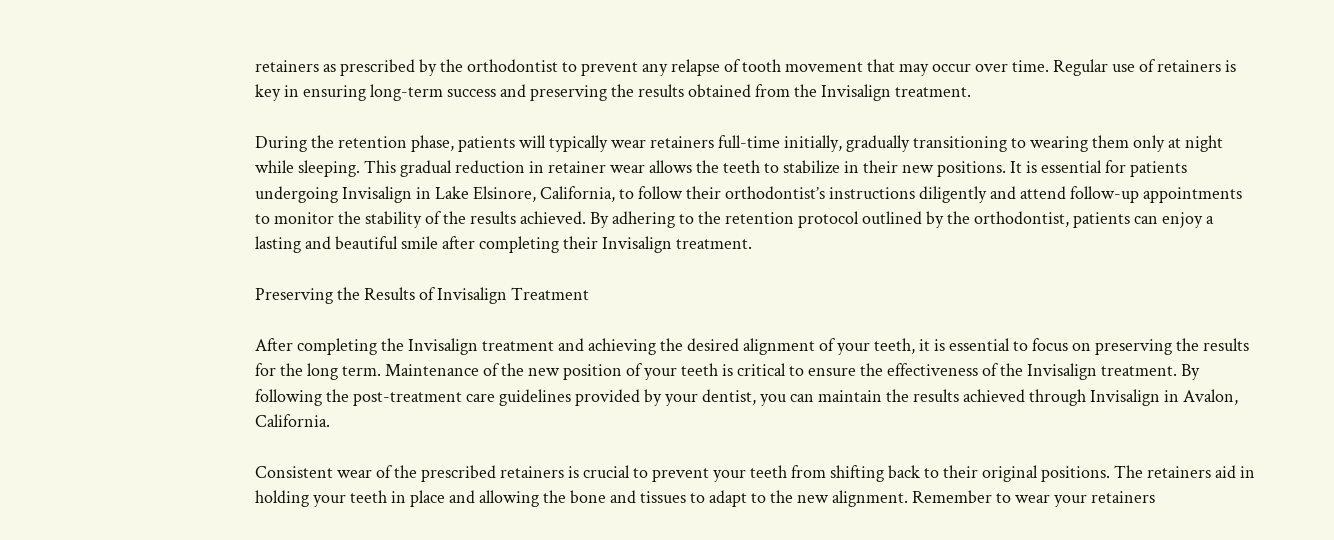retainers as prescribed by the orthodontist to prevent any relapse of tooth movement that may occur over time. Regular use of retainers is key in ensuring long-term success and preserving the results obtained from the Invisalign treatment.

During the retention phase, patients will typically wear retainers full-time initially, gradually transitioning to wearing them only at night while sleeping. This gradual reduction in retainer wear allows the teeth to stabilize in their new positions. It is essential for patients undergoing Invisalign in Lake Elsinore, California, to follow their orthodontist’s instructions diligently and attend follow-up appointments to monitor the stability of the results achieved. By adhering to the retention protocol outlined by the orthodontist, patients can enjoy a lasting and beautiful smile after completing their Invisalign treatment.

Preserving the Results of Invisalign Treatment

After completing the Invisalign treatment and achieving the desired alignment of your teeth, it is essential to focus on preserving the results for the long term. Maintenance of the new position of your teeth is critical to ensure the effectiveness of the Invisalign treatment. By following the post-treatment care guidelines provided by your dentist, you can maintain the results achieved through Invisalign in Avalon, California.

Consistent wear of the prescribed retainers is crucial to prevent your teeth from shifting back to their original positions. The retainers aid in holding your teeth in place and allowing the bone and tissues to adapt to the new alignment. Remember to wear your retainers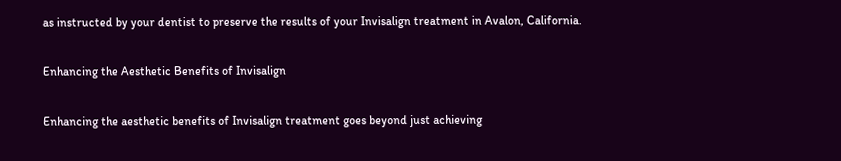as instructed by your dentist to preserve the results of your Invisalign treatment in Avalon, California.

Enhancing the Aesthetic Benefits of Invisalign

Enhancing the aesthetic benefits of Invisalign treatment goes beyond just achieving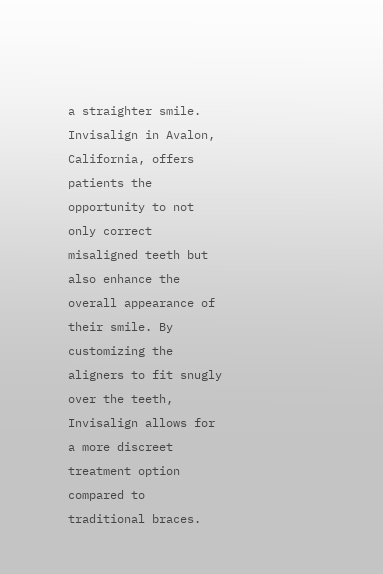a straighter smile. Invisalign in Avalon, California, offers patients the opportunity to not only correct misaligned teeth but also enhance the overall appearance of their smile. By customizing the aligners to fit snugly over the teeth, Invisalign allows for a more discreet treatment option compared to traditional braces.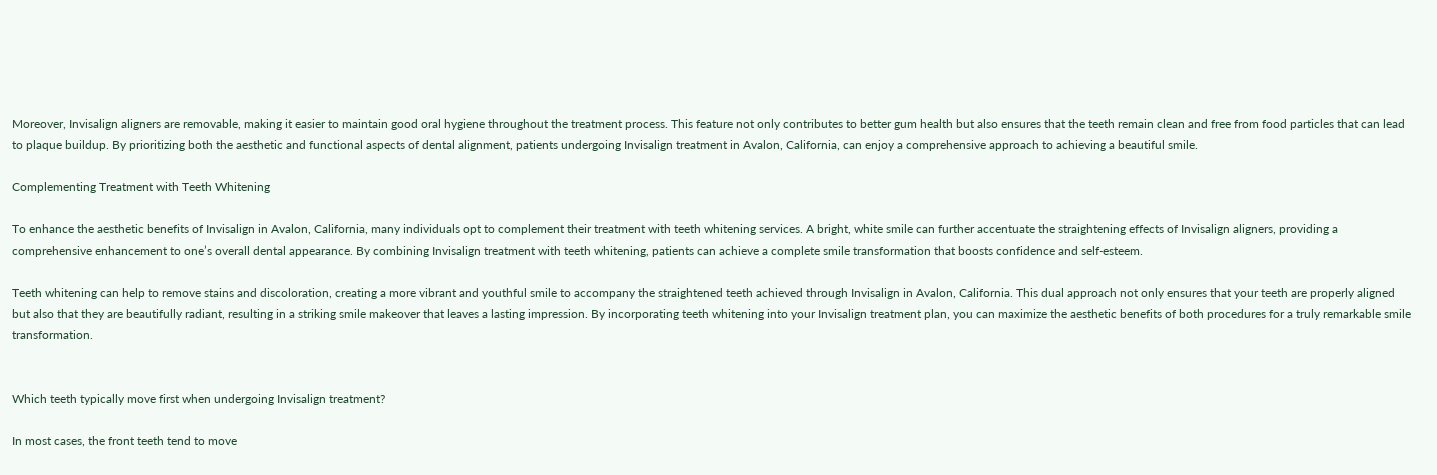Moreover, Invisalign aligners are removable, making it easier to maintain good oral hygiene throughout the treatment process. This feature not only contributes to better gum health but also ensures that the teeth remain clean and free from food particles that can lead to plaque buildup. By prioritizing both the aesthetic and functional aspects of dental alignment, patients undergoing Invisalign treatment in Avalon, California, can enjoy a comprehensive approach to achieving a beautiful smile.

Complementing Treatment with Teeth Whitening

To enhance the aesthetic benefits of Invisalign in Avalon, California, many individuals opt to complement their treatment with teeth whitening services. A bright, white smile can further accentuate the straightening effects of Invisalign aligners, providing a comprehensive enhancement to one’s overall dental appearance. By combining Invisalign treatment with teeth whitening, patients can achieve a complete smile transformation that boosts confidence and self-esteem.

Teeth whitening can help to remove stains and discoloration, creating a more vibrant and youthful smile to accompany the straightened teeth achieved through Invisalign in Avalon, California. This dual approach not only ensures that your teeth are properly aligned but also that they are beautifully radiant, resulting in a striking smile makeover that leaves a lasting impression. By incorporating teeth whitening into your Invisalign treatment plan, you can maximize the aesthetic benefits of both procedures for a truly remarkable smile transformation.


Which teeth typically move first when undergoing Invisalign treatment?

In most cases, the front teeth tend to move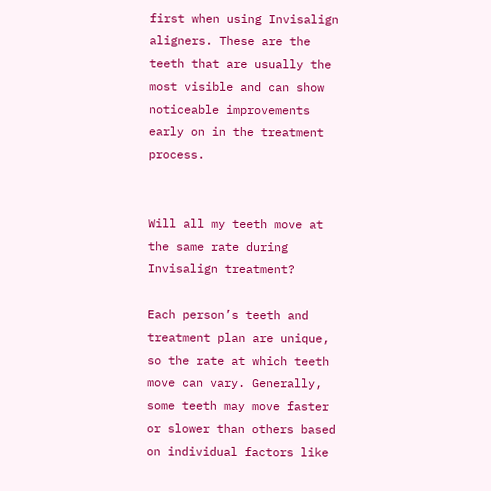first when using Invisalign aligners. These are the teeth that are usually the most visible and can show noticeable improvements early on in the treatment process.


Will all my teeth move at the same rate during Invisalign treatment?

Each person’s teeth and treatment plan are unique, so the rate at which teeth move can vary. Generally, some teeth may move faster or slower than others based on individual factors like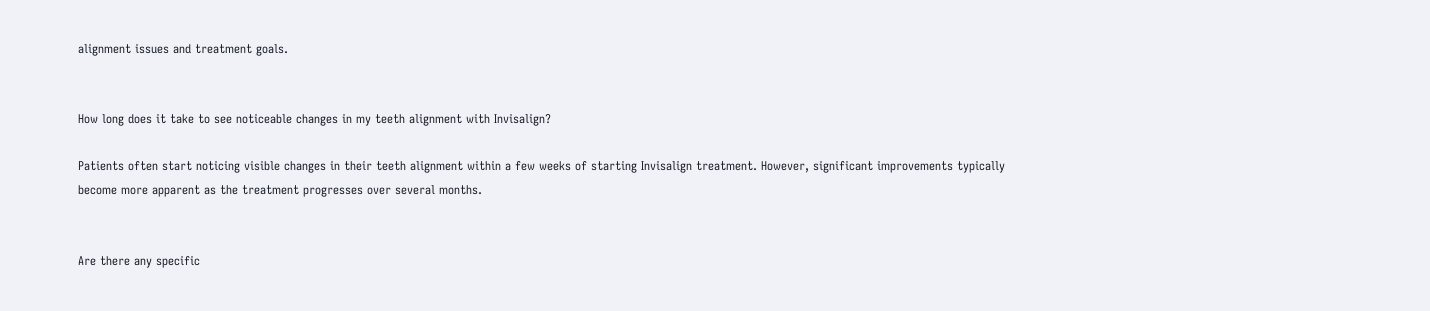alignment issues and treatment goals.


How long does it take to see noticeable changes in my teeth alignment with Invisalign?

Patients often start noticing visible changes in their teeth alignment within a few weeks of starting Invisalign treatment. However, significant improvements typically become more apparent as the treatment progresses over several months.


Are there any specific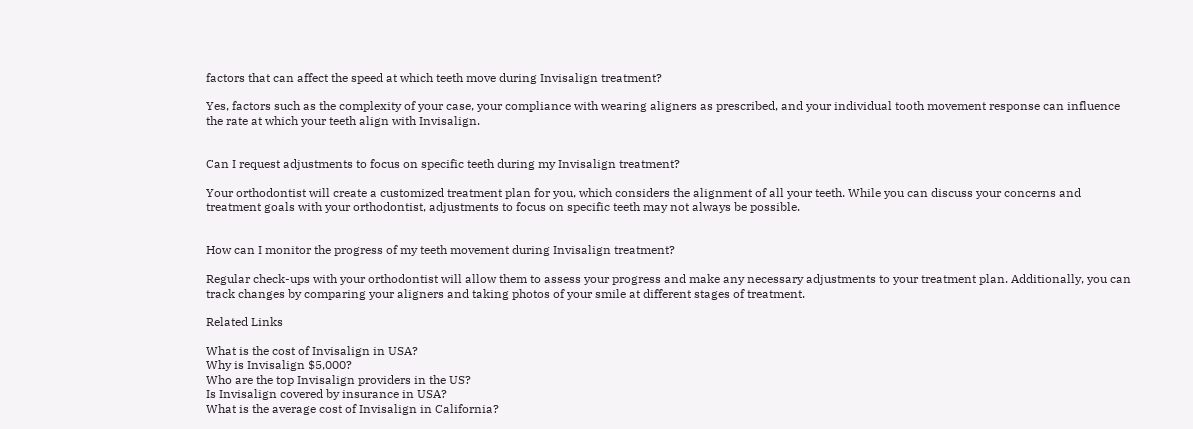factors that can affect the speed at which teeth move during Invisalign treatment?

Yes, factors such as the complexity of your case, your compliance with wearing aligners as prescribed, and your individual tooth movement response can influence the rate at which your teeth align with Invisalign.


Can I request adjustments to focus on specific teeth during my Invisalign treatment?

Your orthodontist will create a customized treatment plan for you, which considers the alignment of all your teeth. While you can discuss your concerns and treatment goals with your orthodontist, adjustments to focus on specific teeth may not always be possible.


How can I monitor the progress of my teeth movement during Invisalign treatment?

Regular check-ups with your orthodontist will allow them to assess your progress and make any necessary adjustments to your treatment plan. Additionally, you can track changes by comparing your aligners and taking photos of your smile at different stages of treatment.

Related Links

What is the cost of Invisalign in USA?
Why is Invisalign $5,000?
Who are the top Invisalign providers in the US?
Is Invisalign covered by insurance in USA?
What is the average cost of Invisalign in California?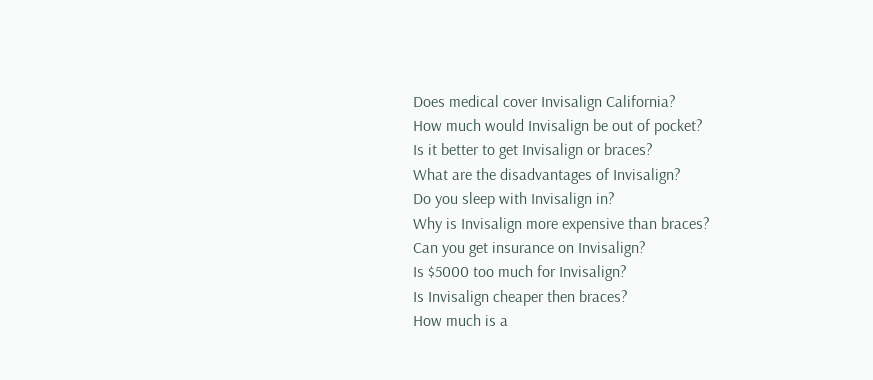Does medical cover Invisalign California?
How much would Invisalign be out of pocket?
Is it better to get Invisalign or braces?
What are the disadvantages of Invisalign?
Do you sleep with Invisalign in?
Why is Invisalign more expensive than braces?
Can you get insurance on Invisalign?
Is $5000 too much for Invisalign?
Is Invisalign cheaper then braces?
How much is a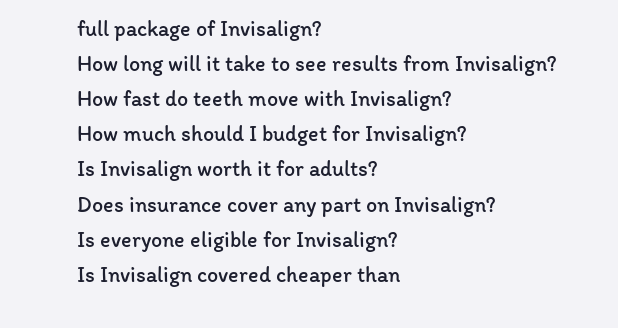full package of Invisalign?
How long will it take to see results from Invisalign?
How fast do teeth move with Invisalign?
How much should I budget for Invisalign?
Is Invisalign worth it for adults?
Does insurance cover any part on Invisalign?
Is everyone eligible for Invisalign?
Is Invisalign covered cheaper than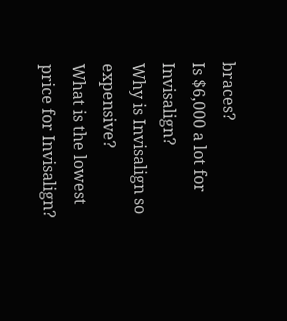braces?
Is $6,000 a lot for Invisalign?
Why is Invisalign so expensive?
What is the lowest price for Invisalign?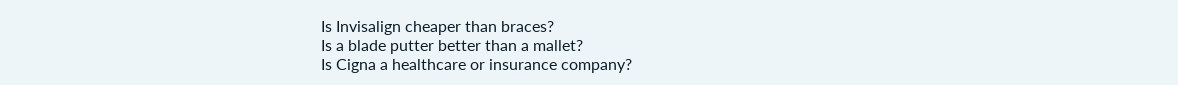Is Invisalign cheaper than braces?
Is a blade putter better than a mallet?
Is Cigna a healthcare or insurance company?